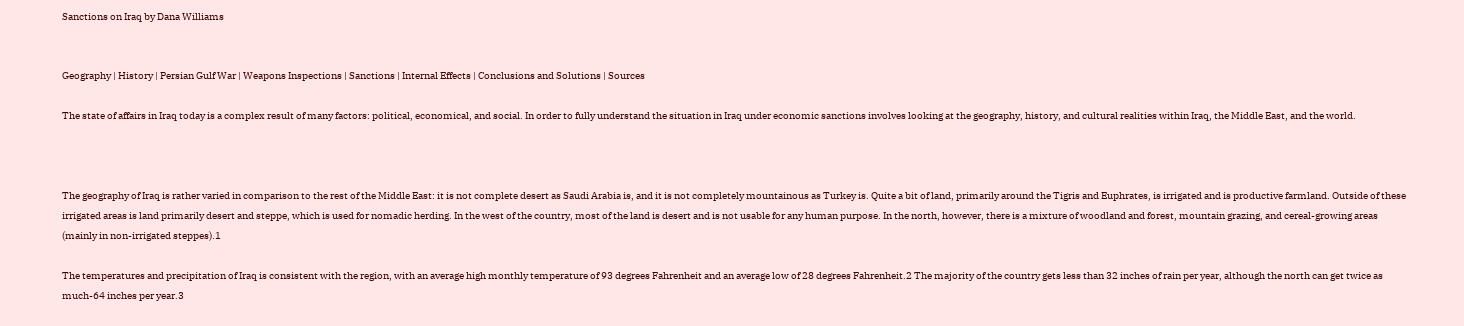Sanctions on Iraq by Dana Williams


Geography | History | Persian Gulf War | Weapons Inspections | Sanctions | Internal Effects | Conclusions and Solutions | Sources

The state of affairs in Iraq today is a complex result of many factors: political, economical, and social. In order to fully understand the situation in Iraq under economic sanctions involves looking at the geography, history, and cultural realities within Iraq, the Middle East, and the world.



The geography of Iraq is rather varied in comparison to the rest of the Middle East: it is not complete desert as Saudi Arabia is, and it is not completely mountainous as Turkey is. Quite a bit of land, primarily around the Tigris and Euphrates, is irrigated and is productive farmland. Outside of these irrigated areas is land primarily desert and steppe, which is used for nomadic herding. In the west of the country, most of the land is desert and is not usable for any human purpose. In the north, however, there is a mixture of woodland and forest, mountain grazing, and cereal-growing areas (mainly in non-irrigated steppes).1

The temperatures and precipitation of Iraq is consistent with the region, with an average high monthly temperature of 93 degrees Fahrenheit and an average low of 28 degrees Fahrenheit.2 The majority of the country gets less than 32 inches of rain per year, although the north can get twice as much-64 inches per year.3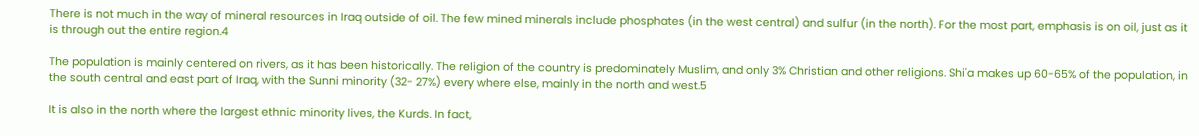There is not much in the way of mineral resources in Iraq outside of oil. The few mined minerals include phosphates (in the west central) and sulfur (in the north). For the most part, emphasis is on oil, just as it is through out the entire region.4

The population is mainly centered on rivers, as it has been historically. The religion of the country is predominately Muslim, and only 3% Christian and other religions. Shi'a makes up 60-65% of the population, in the south central and east part of Iraq, with the Sunni minority (32- 27%) every where else, mainly in the north and west.5

It is also in the north where the largest ethnic minority lives, the Kurds. In fact,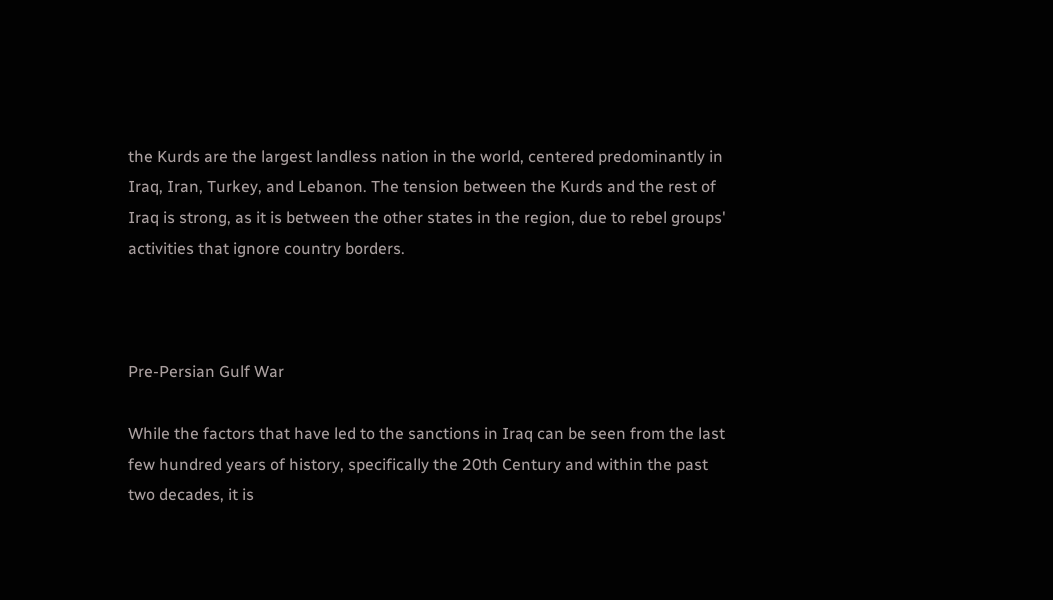the Kurds are the largest landless nation in the world, centered predominantly in Iraq, Iran, Turkey, and Lebanon. The tension between the Kurds and the rest of Iraq is strong, as it is between the other states in the region, due to rebel groups' activities that ignore country borders.



Pre-Persian Gulf War

While the factors that have led to the sanctions in Iraq can be seen from the last few hundred years of history, specifically the 20th Century and within the past two decades, it is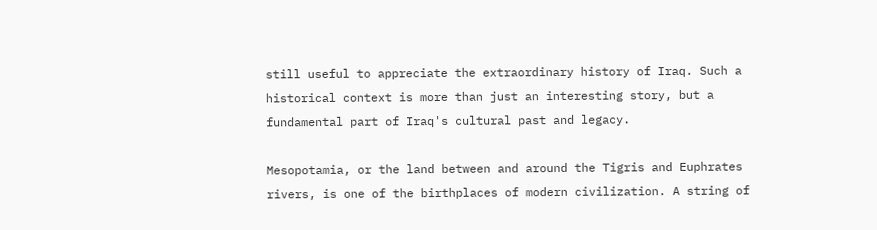still useful to appreciate the extraordinary history of Iraq. Such a historical context is more than just an interesting story, but a fundamental part of Iraq's cultural past and legacy.

Mesopotamia, or the land between and around the Tigris and Euphrates rivers, is one of the birthplaces of modern civilization. A string of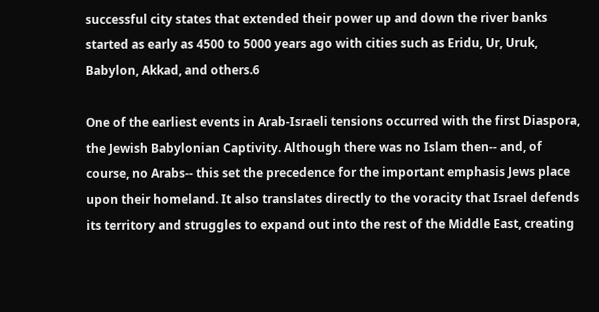successful city states that extended their power up and down the river banks started as early as 4500 to 5000 years ago with cities such as Eridu, Ur, Uruk, Babylon, Akkad, and others.6

One of the earliest events in Arab-Israeli tensions occurred with the first Diaspora, the Jewish Babylonian Captivity. Although there was no Islam then-- and, of course, no Arabs-- this set the precedence for the important emphasis Jews place upon their homeland. It also translates directly to the voracity that Israel defends its territory and struggles to expand out into the rest of the Middle East, creating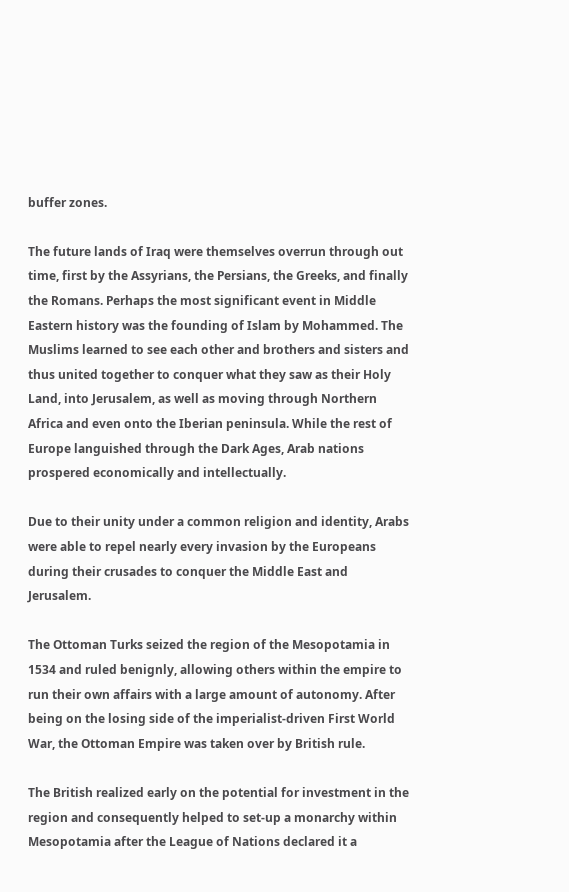buffer zones.

The future lands of Iraq were themselves overrun through out time, first by the Assyrians, the Persians, the Greeks, and finally the Romans. Perhaps the most significant event in Middle Eastern history was the founding of Islam by Mohammed. The Muslims learned to see each other and brothers and sisters and thus united together to conquer what they saw as their Holy Land, into Jerusalem, as well as moving through Northern Africa and even onto the Iberian peninsula. While the rest of Europe languished through the Dark Ages, Arab nations prospered economically and intellectually.

Due to their unity under a common religion and identity, Arabs were able to repel nearly every invasion by the Europeans during their crusades to conquer the Middle East and Jerusalem.

The Ottoman Turks seized the region of the Mesopotamia in 1534 and ruled benignly, allowing others within the empire to run their own affairs with a large amount of autonomy. After being on the losing side of the imperialist-driven First World War, the Ottoman Empire was taken over by British rule.

The British realized early on the potential for investment in the region and consequently helped to set-up a monarchy within Mesopotamia after the League of Nations declared it a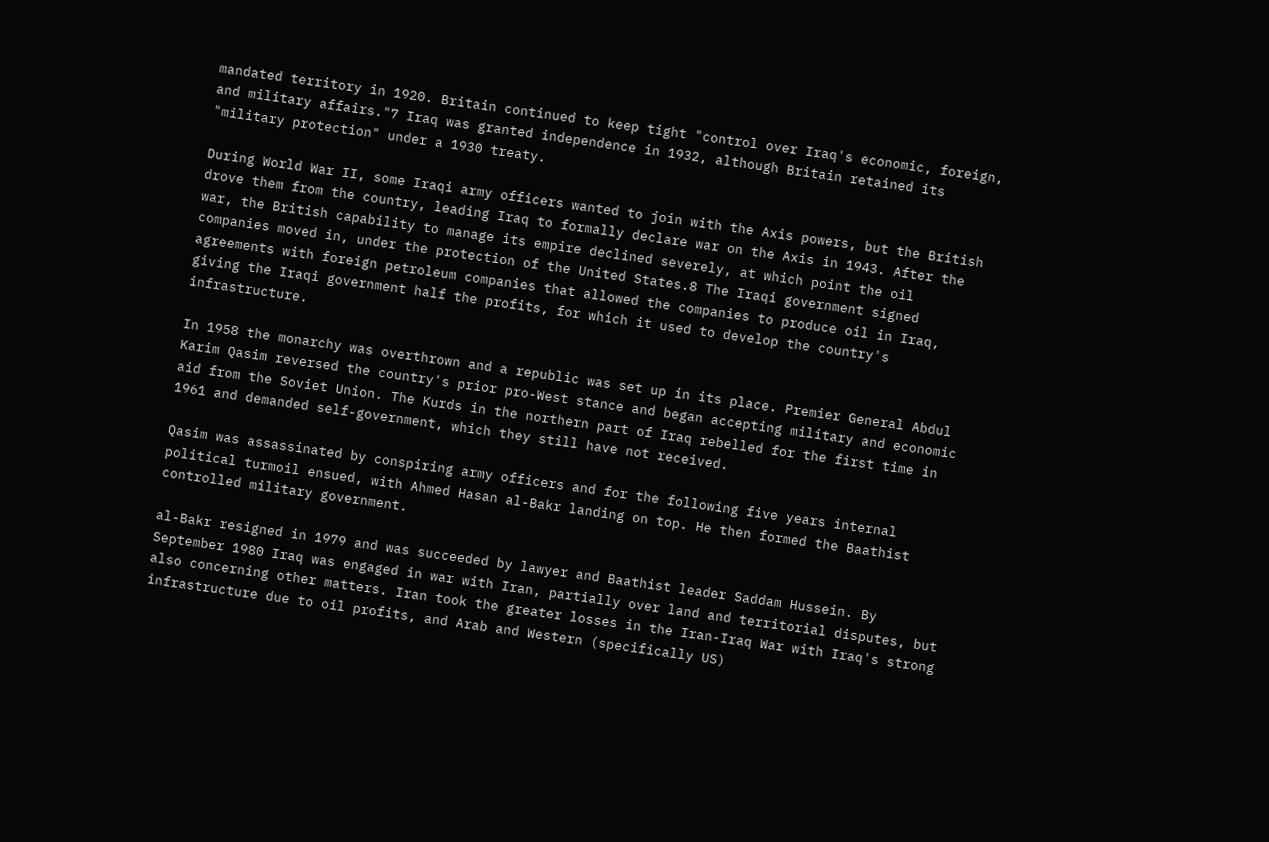mandated territory in 1920. Britain continued to keep tight "control over Iraq's economic, foreign, and military affairs."7 Iraq was granted independence in 1932, although Britain retained its "military protection" under a 1930 treaty.

During World War II, some Iraqi army officers wanted to join with the Axis powers, but the British drove them from the country, leading Iraq to formally declare war on the Axis in 1943. After the war, the British capability to manage its empire declined severely, at which point the oil companies moved in, under the protection of the United States.8 The Iraqi government signed agreements with foreign petroleum companies that allowed the companies to produce oil in Iraq, giving the Iraqi government half the profits, for which it used to develop the country's infrastructure.

In 1958 the monarchy was overthrown and a republic was set up in its place. Premier General Abdul Karim Qasim reversed the country's prior pro-West stance and began accepting military and economic aid from the Soviet Union. The Kurds in the northern part of Iraq rebelled for the first time in 1961 and demanded self-government, which they still have not received.

Qasim was assassinated by conspiring army officers and for the following five years internal political turmoil ensued, with Ahmed Hasan al-Bakr landing on top. He then formed the Baathist controlled military government.

al-Bakr resigned in 1979 and was succeeded by lawyer and Baathist leader Saddam Hussein. By September 1980 Iraq was engaged in war with Iran, partially over land and territorial disputes, but also concerning other matters. Iran took the greater losses in the Iran-Iraq War with Iraq's strong infrastructure due to oil profits, and Arab and Western (specifically US)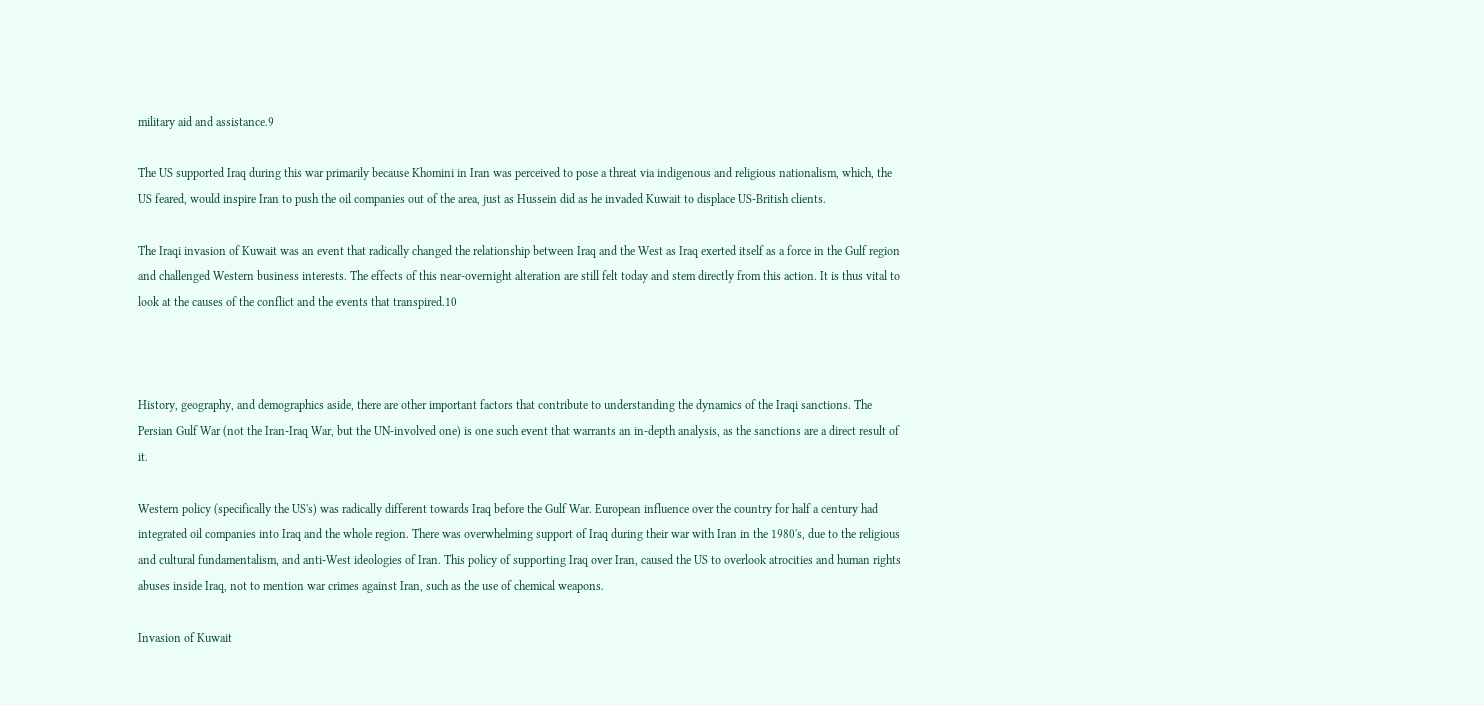military aid and assistance.9

The US supported Iraq during this war primarily because Khomini in Iran was perceived to pose a threat via indigenous and religious nationalism, which, the US feared, would inspire Iran to push the oil companies out of the area, just as Hussein did as he invaded Kuwait to displace US-British clients.

The Iraqi invasion of Kuwait was an event that radically changed the relationship between Iraq and the West as Iraq exerted itself as a force in the Gulf region and challenged Western business interests. The effects of this near-overnight alteration are still felt today and stem directly from this action. It is thus vital to look at the causes of the conflict and the events that transpired.10



History, geography, and demographics aside, there are other important factors that contribute to understanding the dynamics of the Iraqi sanctions. The Persian Gulf War (not the Iran-Iraq War, but the UN-involved one) is one such event that warrants an in-depth analysis, as the sanctions are a direct result of it.

Western policy (specifically the US's) was radically different towards Iraq before the Gulf War. European influence over the country for half a century had integrated oil companies into Iraq and the whole region. There was overwhelming support of Iraq during their war with Iran in the 1980's, due to the religious and cultural fundamentalism, and anti-West ideologies of Iran. This policy of supporting Iraq over Iran, caused the US to overlook atrocities and human rights abuses inside Iraq, not to mention war crimes against Iran, such as the use of chemical weapons.

Invasion of Kuwait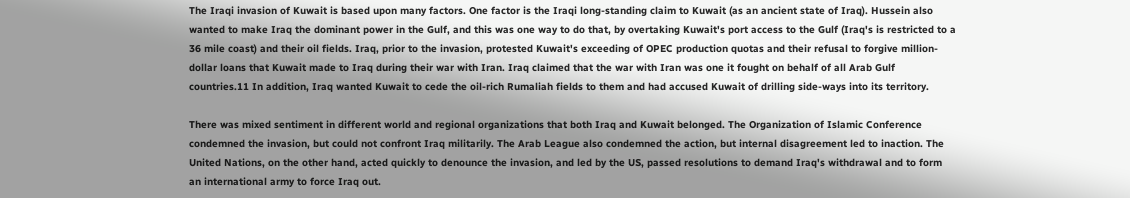The Iraqi invasion of Kuwait is based upon many factors. One factor is the Iraqi long-standing claim to Kuwait (as an ancient state of Iraq). Hussein also wanted to make Iraq the dominant power in the Gulf, and this was one way to do that, by overtaking Kuwait's port access to the Gulf (Iraq's is restricted to a 36 mile coast) and their oil fields. Iraq, prior to the invasion, protested Kuwait's exceeding of OPEC production quotas and their refusal to forgive million-dollar loans that Kuwait made to Iraq during their war with Iran. Iraq claimed that the war with Iran was one it fought on behalf of all Arab Gulf countries.11 In addition, Iraq wanted Kuwait to cede the oil-rich Rumaliah fields to them and had accused Kuwait of drilling side-ways into its territory.

There was mixed sentiment in different world and regional organizations that both Iraq and Kuwait belonged. The Organization of Islamic Conference condemned the invasion, but could not confront Iraq militarily. The Arab League also condemned the action, but internal disagreement led to inaction. The United Nations, on the other hand, acted quickly to denounce the invasion, and led by the US, passed resolutions to demand Iraq's withdrawal and to form an international army to force Iraq out.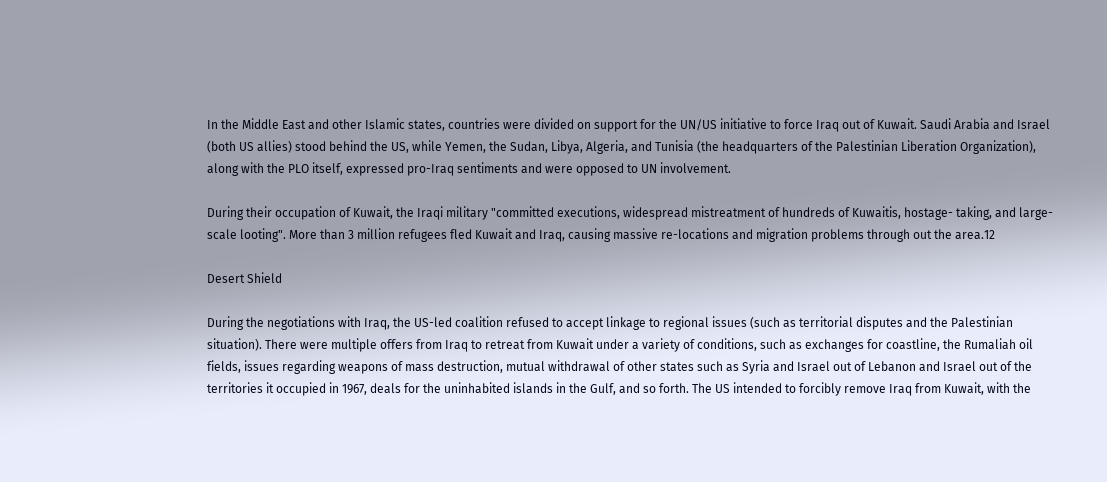In the Middle East and other Islamic states, countries were divided on support for the UN/US initiative to force Iraq out of Kuwait. Saudi Arabia and Israel (both US allies) stood behind the US, while Yemen, the Sudan, Libya, Algeria, and Tunisia (the headquarters of the Palestinian Liberation Organization), along with the PLO itself, expressed pro-Iraq sentiments and were opposed to UN involvement.

During their occupation of Kuwait, the Iraqi military "committed executions, widespread mistreatment of hundreds of Kuwaitis, hostage- taking, and large-scale looting". More than 3 million refugees fled Kuwait and Iraq, causing massive re-locations and migration problems through out the area.12

Desert Shield

During the negotiations with Iraq, the US-led coalition refused to accept linkage to regional issues (such as territorial disputes and the Palestinian situation). There were multiple offers from Iraq to retreat from Kuwait under a variety of conditions, such as exchanges for coastline, the Rumaliah oil fields, issues regarding weapons of mass destruction, mutual withdrawal of other states such as Syria and Israel out of Lebanon and Israel out of the territories it occupied in 1967, deals for the uninhabited islands in the Gulf, and so forth. The US intended to forcibly remove Iraq from Kuwait, with the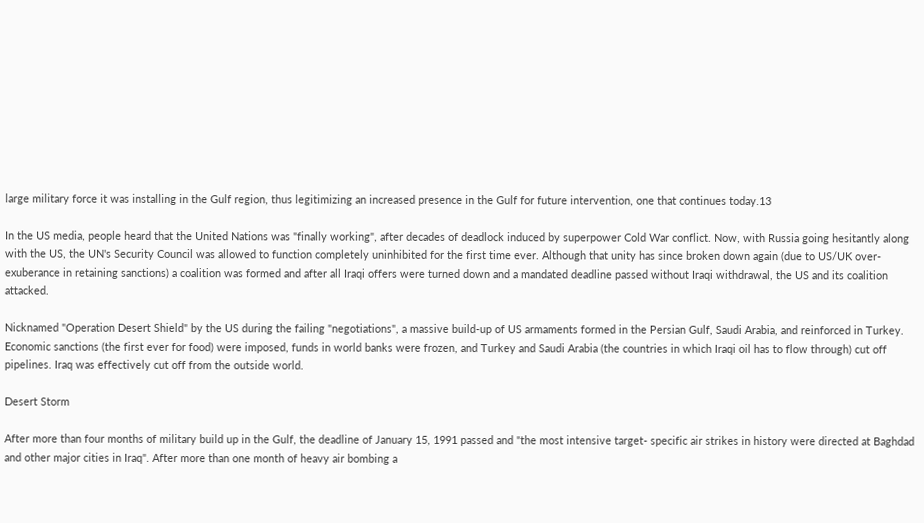large military force it was installing in the Gulf region, thus legitimizing an increased presence in the Gulf for future intervention, one that continues today.13

In the US media, people heard that the United Nations was "finally working", after decades of deadlock induced by superpower Cold War conflict. Now, with Russia going hesitantly along with the US, the UN's Security Council was allowed to function completely uninhibited for the first time ever. Although that unity has since broken down again (due to US/UK over-exuberance in retaining sanctions) a coalition was formed and after all Iraqi offers were turned down and a mandated deadline passed without Iraqi withdrawal, the US and its coalition attacked.

Nicknamed "Operation Desert Shield" by the US during the failing "negotiations", a massive build-up of US armaments formed in the Persian Gulf, Saudi Arabia, and reinforced in Turkey. Economic sanctions (the first ever for food) were imposed, funds in world banks were frozen, and Turkey and Saudi Arabia (the countries in which Iraqi oil has to flow through) cut off pipelines. Iraq was effectively cut off from the outside world.

Desert Storm

After more than four months of military build up in the Gulf, the deadline of January 15, 1991 passed and "the most intensive target- specific air strikes in history were directed at Baghdad and other major cities in Iraq". After more than one month of heavy air bombing a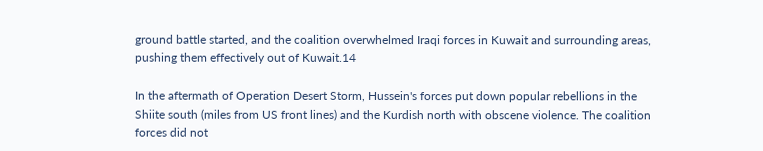ground battle started, and the coalition overwhelmed Iraqi forces in Kuwait and surrounding areas, pushing them effectively out of Kuwait.14

In the aftermath of Operation Desert Storm, Hussein's forces put down popular rebellions in the Shiite south (miles from US front lines) and the Kurdish north with obscene violence. The coalition forces did not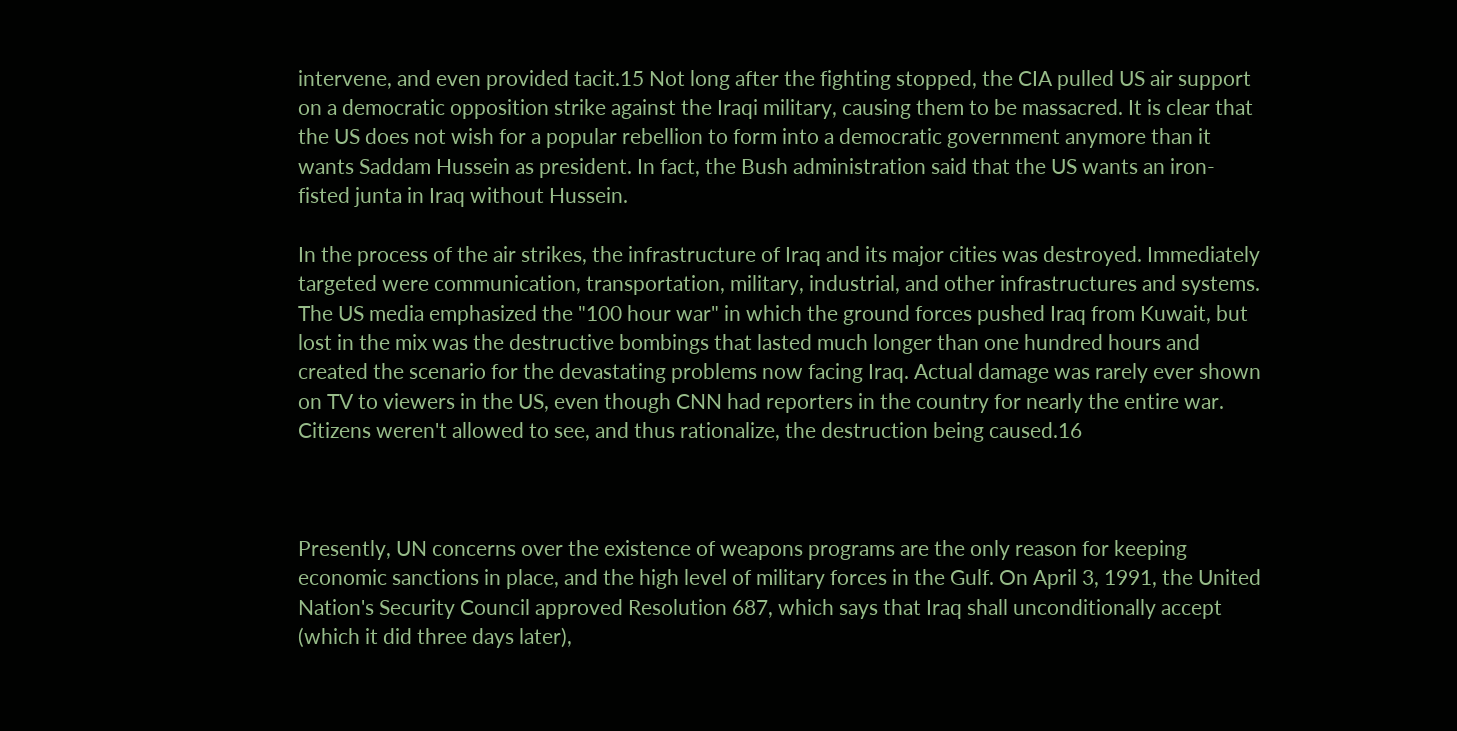intervene, and even provided tacit.15 Not long after the fighting stopped, the CIA pulled US air support on a democratic opposition strike against the Iraqi military, causing them to be massacred. It is clear that the US does not wish for a popular rebellion to form into a democratic government anymore than it wants Saddam Hussein as president. In fact, the Bush administration said that the US wants an iron-fisted junta in Iraq without Hussein.

In the process of the air strikes, the infrastructure of Iraq and its major cities was destroyed. Immediately targeted were communication, transportation, military, industrial, and other infrastructures and systems. The US media emphasized the "100 hour war" in which the ground forces pushed Iraq from Kuwait, but lost in the mix was the destructive bombings that lasted much longer than one hundred hours and created the scenario for the devastating problems now facing Iraq. Actual damage was rarely ever shown on TV to viewers in the US, even though CNN had reporters in the country for nearly the entire war. Citizens weren't allowed to see, and thus rationalize, the destruction being caused.16



Presently, UN concerns over the existence of weapons programs are the only reason for keeping economic sanctions in place, and the high level of military forces in the Gulf. On April 3, 1991, the United Nation's Security Council approved Resolution 687, which says that Iraq shall unconditionally accept (which it did three days later),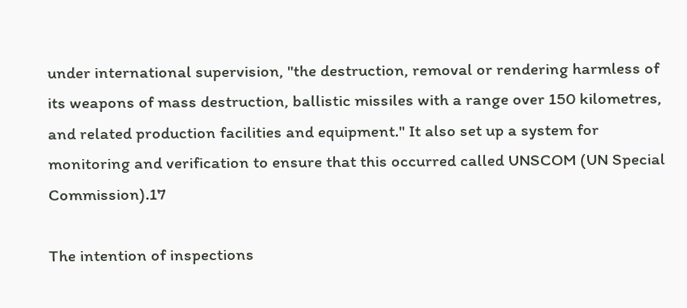under international supervision, "the destruction, removal or rendering harmless of its weapons of mass destruction, ballistic missiles with a range over 150 kilometres, and related production facilities and equipment." It also set up a system for monitoring and verification to ensure that this occurred called UNSCOM (UN Special Commission).17

The intention of inspections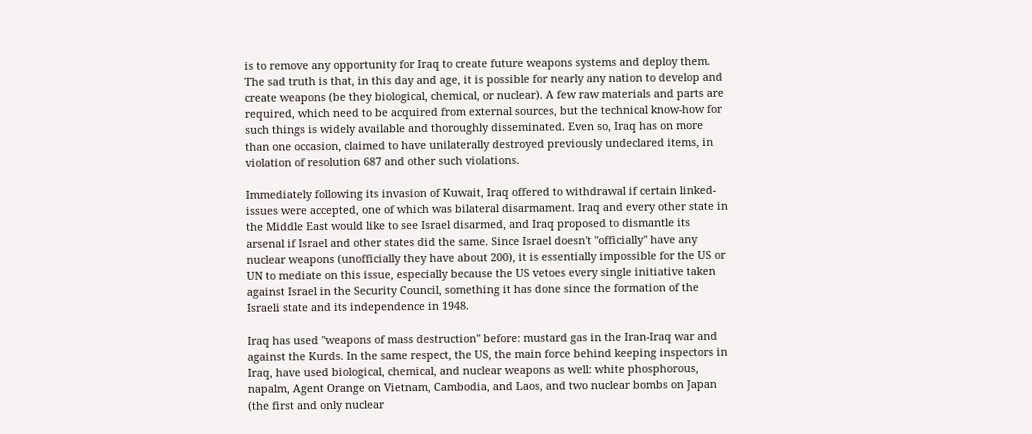is to remove any opportunity for Iraq to create future weapons systems and deploy them. The sad truth is that, in this day and age, it is possible for nearly any nation to develop and create weapons (be they biological, chemical, or nuclear). A few raw materials and parts are required, which need to be acquired from external sources, but the technical know-how for such things is widely available and thoroughly disseminated. Even so, Iraq has on more than one occasion, claimed to have unilaterally destroyed previously undeclared items, in violation of resolution 687 and other such violations.

Immediately following its invasion of Kuwait, Iraq offered to withdrawal if certain linked-issues were accepted, one of which was bilateral disarmament. Iraq and every other state in the Middle East would like to see Israel disarmed, and Iraq proposed to dismantle its arsenal if Israel and other states did the same. Since Israel doesn't "officially" have any nuclear weapons (unofficially they have about 200), it is essentially impossible for the US or UN to mediate on this issue, especially because the US vetoes every single initiative taken against Israel in the Security Council, something it has done since the formation of the Israeli state and its independence in 1948.

Iraq has used "weapons of mass destruction" before: mustard gas in the Iran-Iraq war and against the Kurds. In the same respect, the US, the main force behind keeping inspectors in Iraq, have used biological, chemical, and nuclear weapons as well: white phosphorous, napalm, Agent Orange on Vietnam, Cambodia, and Laos, and two nuclear bombs on Japan (the first and only nuclear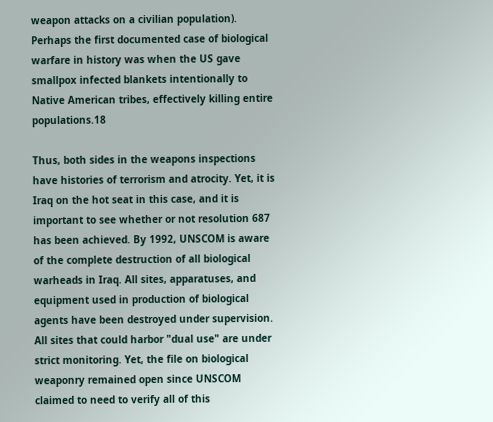weapon attacks on a civilian population). Perhaps the first documented case of biological warfare in history was when the US gave smallpox infected blankets intentionally to Native American tribes, effectively killing entire populations.18

Thus, both sides in the weapons inspections have histories of terrorism and atrocity. Yet, it is Iraq on the hot seat in this case, and it is important to see whether or not resolution 687 has been achieved. By 1992, UNSCOM is aware of the complete destruction of all biological warheads in Iraq. All sites, apparatuses, and equipment used in production of biological agents have been destroyed under supervision. All sites that could harbor "dual use" are under strict monitoring. Yet, the file on biological weaponry remained open since UNSCOM claimed to need to verify all of this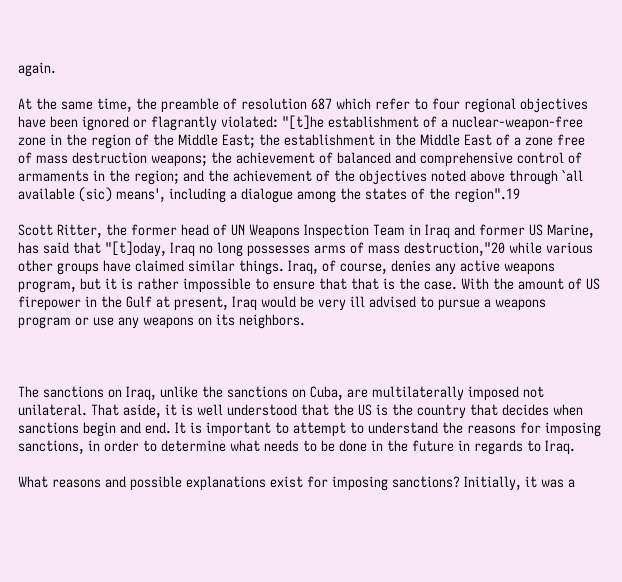again.

At the same time, the preamble of resolution 687 which refer to four regional objectives have been ignored or flagrantly violated: "[t]he establishment of a nuclear-weapon-free zone in the region of the Middle East; the establishment in the Middle East of a zone free of mass destruction weapons; the achievement of balanced and comprehensive control of armaments in the region; and the achievement of the objectives noted above through `all available (sic) means', including a dialogue among the states of the region".19

Scott Ritter, the former head of UN Weapons Inspection Team in Iraq and former US Marine, has said that "[t]oday, Iraq no long possesses arms of mass destruction,"20 while various other groups have claimed similar things. Iraq, of course, denies any active weapons program, but it is rather impossible to ensure that that is the case. With the amount of US firepower in the Gulf at present, Iraq would be very ill advised to pursue a weapons program or use any weapons on its neighbors.



The sanctions on Iraq, unlike the sanctions on Cuba, are multilaterally imposed not unilateral. That aside, it is well understood that the US is the country that decides when sanctions begin and end. It is important to attempt to understand the reasons for imposing sanctions, in order to determine what needs to be done in the future in regards to Iraq.

What reasons and possible explanations exist for imposing sanctions? Initially, it was a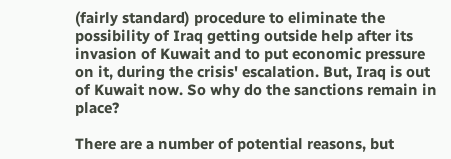(fairly standard) procedure to eliminate the possibility of Iraq getting outside help after its invasion of Kuwait and to put economic pressure on it, during the crisis' escalation. But, Iraq is out of Kuwait now. So why do the sanctions remain in place?

There are a number of potential reasons, but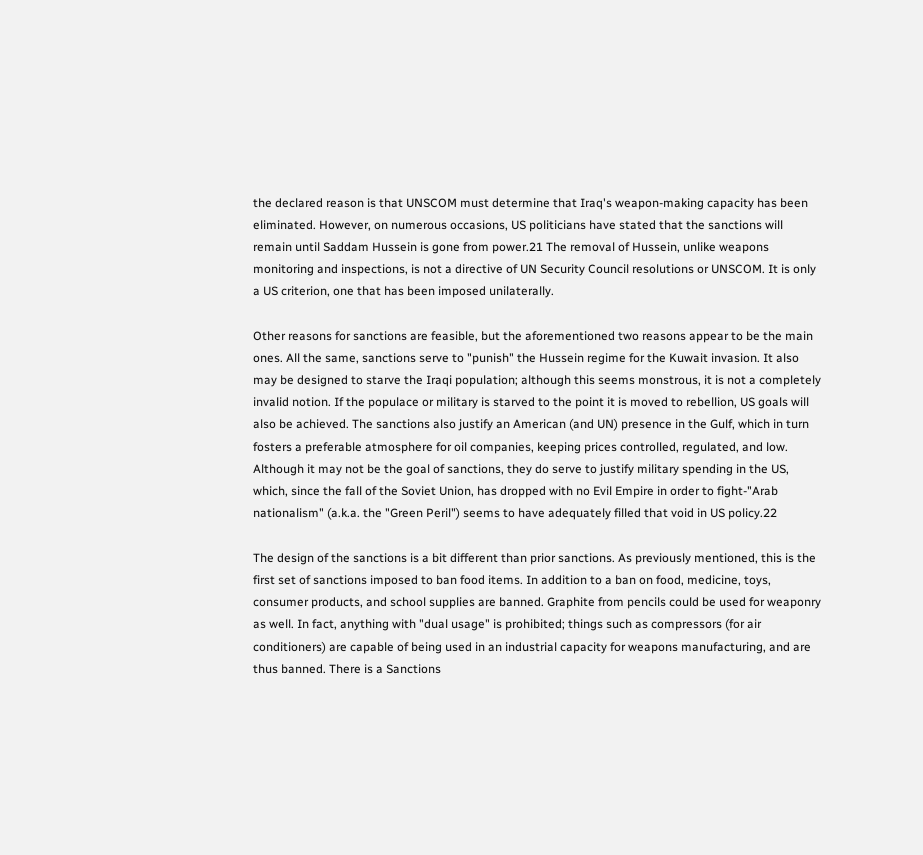the declared reason is that UNSCOM must determine that Iraq's weapon-making capacity has been eliminated. However, on numerous occasions, US politicians have stated that the sanctions will remain until Saddam Hussein is gone from power.21 The removal of Hussein, unlike weapons monitoring and inspections, is not a directive of UN Security Council resolutions or UNSCOM. It is only a US criterion, one that has been imposed unilaterally.

Other reasons for sanctions are feasible, but the aforementioned two reasons appear to be the main ones. All the same, sanctions serve to "punish" the Hussein regime for the Kuwait invasion. It also may be designed to starve the Iraqi population; although this seems monstrous, it is not a completely invalid notion. If the populace or military is starved to the point it is moved to rebellion, US goals will also be achieved. The sanctions also justify an American (and UN) presence in the Gulf, which in turn fosters a preferable atmosphere for oil companies, keeping prices controlled, regulated, and low. Although it may not be the goal of sanctions, they do serve to justify military spending in the US, which, since the fall of the Soviet Union, has dropped with no Evil Empire in order to fight-"Arab nationalism" (a.k.a. the "Green Peril") seems to have adequately filled that void in US policy.22

The design of the sanctions is a bit different than prior sanctions. As previously mentioned, this is the first set of sanctions imposed to ban food items. In addition to a ban on food, medicine, toys, consumer products, and school supplies are banned. Graphite from pencils could be used for weaponry as well. In fact, anything with "dual usage" is prohibited; things such as compressors (for air conditioners) are capable of being used in an industrial capacity for weapons manufacturing, and are thus banned. There is a Sanctions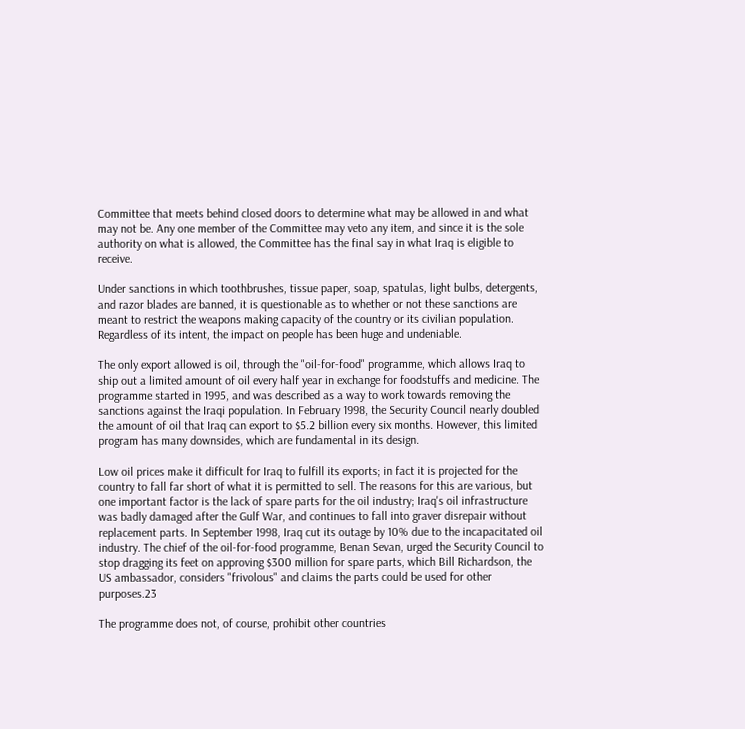Committee that meets behind closed doors to determine what may be allowed in and what may not be. Any one member of the Committee may veto any item, and since it is the sole authority on what is allowed, the Committee has the final say in what Iraq is eligible to receive.

Under sanctions in which toothbrushes, tissue paper, soap, spatulas, light bulbs, detergents, and razor blades are banned, it is questionable as to whether or not these sanctions are meant to restrict the weapons making capacity of the country or its civilian population. Regardless of its intent, the impact on people has been huge and undeniable.

The only export allowed is oil, through the "oil-for-food" programme, which allows Iraq to ship out a limited amount of oil every half year in exchange for foodstuffs and medicine. The programme started in 1995, and was described as a way to work towards removing the sanctions against the Iraqi population. In February 1998, the Security Council nearly doubled the amount of oil that Iraq can export to $5.2 billion every six months. However, this limited program has many downsides, which are fundamental in its design.

Low oil prices make it difficult for Iraq to fulfill its exports; in fact it is projected for the country to fall far short of what it is permitted to sell. The reasons for this are various, but one important factor is the lack of spare parts for the oil industry; Iraq's oil infrastructure was badly damaged after the Gulf War, and continues to fall into graver disrepair without replacement parts. In September 1998, Iraq cut its outage by 10% due to the incapacitated oil industry. The chief of the oil-for-food programme, Benan Sevan, urged the Security Council to stop dragging its feet on approving $300 million for spare parts, which Bill Richardson, the US ambassador, considers "frivolous" and claims the parts could be used for other purposes.23

The programme does not, of course, prohibit other countries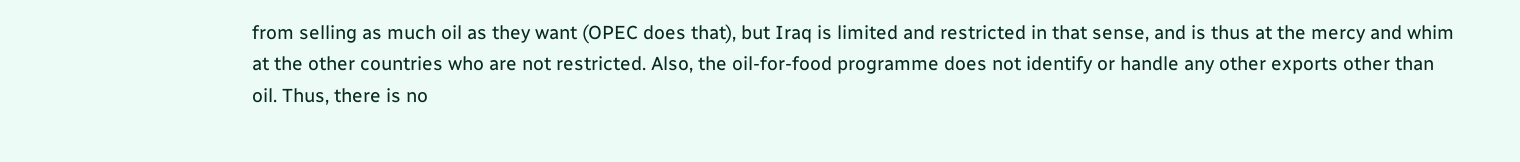from selling as much oil as they want (OPEC does that), but Iraq is limited and restricted in that sense, and is thus at the mercy and whim at the other countries who are not restricted. Also, the oil-for-food programme does not identify or handle any other exports other than oil. Thus, there is no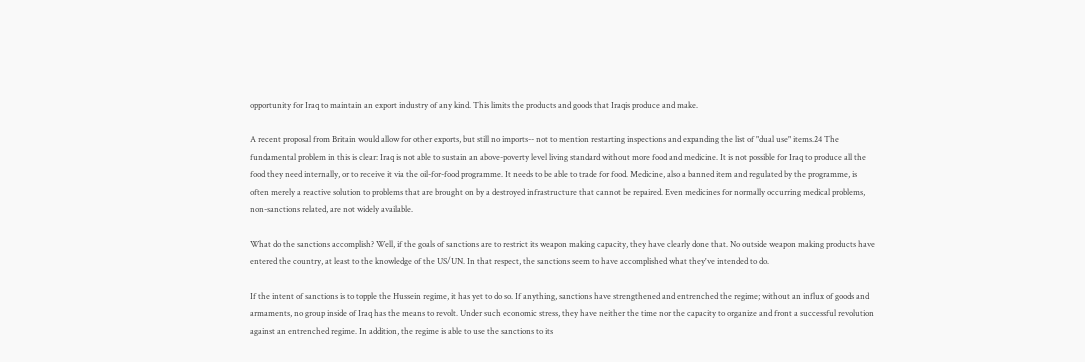opportunity for Iraq to maintain an export industry of any kind. This limits the products and goods that Iraqis produce and make.

A recent proposal from Britain would allow for other exports, but still no imports-- not to mention restarting inspections and expanding the list of "dual use" items.24 The fundamental problem in this is clear: Iraq is not able to sustain an above-poverty level living standard without more food and medicine. It is not possible for Iraq to produce all the food they need internally, or to receive it via the oil-for-food programme. It needs to be able to trade for food. Medicine, also a banned item and regulated by the programme, is often merely a reactive solution to problems that are brought on by a destroyed infrastructure that cannot be repaired. Even medicines for normally occurring medical problems, non-sanctions related, are not widely available.

What do the sanctions accomplish? Well, if the goals of sanctions are to restrict its weapon making capacity, they have clearly done that. No outside weapon making products have entered the country, at least to the knowledge of the US/UN. In that respect, the sanctions seem to have accomplished what they've intended to do.

If the intent of sanctions is to topple the Hussein regime, it has yet to do so. If anything, sanctions have strengthened and entrenched the regime; without an influx of goods and armaments, no group inside of Iraq has the means to revolt. Under such economic stress, they have neither the time nor the capacity to organize and front a successful revolution against an entrenched regime. In addition, the regime is able to use the sanctions to its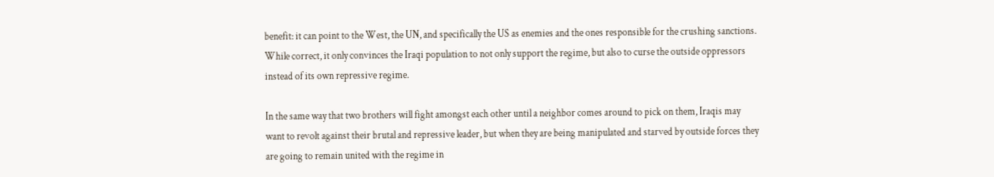benefit: it can point to the West, the UN, and specifically the US as enemies and the ones responsible for the crushing sanctions. While correct, it only convinces the Iraqi population to not only support the regime, but also to curse the outside oppressors instead of its own repressive regime.

In the same way that two brothers will fight amongst each other until a neighbor comes around to pick on them, Iraqis may want to revolt against their brutal and repressive leader, but when they are being manipulated and starved by outside forces they are going to remain united with the regime in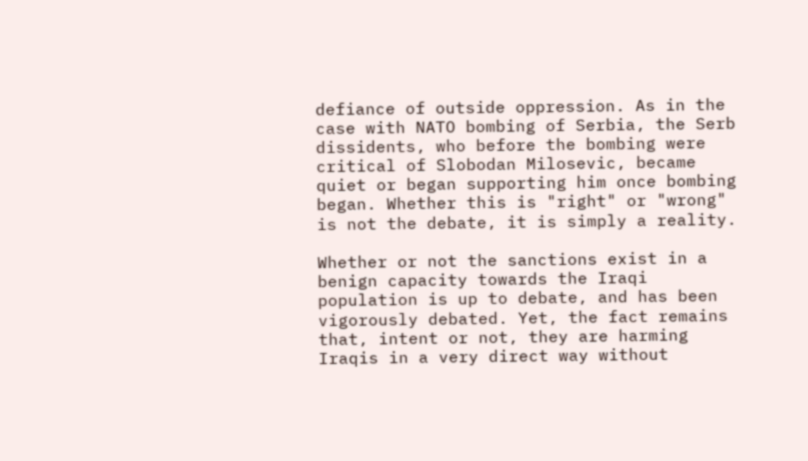defiance of outside oppression. As in the case with NATO bombing of Serbia, the Serb dissidents, who before the bombing were critical of Slobodan Milosevic, became quiet or began supporting him once bombing began. Whether this is "right" or "wrong" is not the debate, it is simply a reality.

Whether or not the sanctions exist in a benign capacity towards the Iraqi population is up to debate, and has been vigorously debated. Yet, the fact remains that, intent or not, they are harming Iraqis in a very direct way without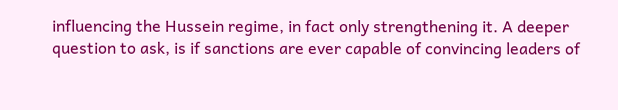influencing the Hussein regime, in fact only strengthening it. A deeper question to ask, is if sanctions are ever capable of convincing leaders of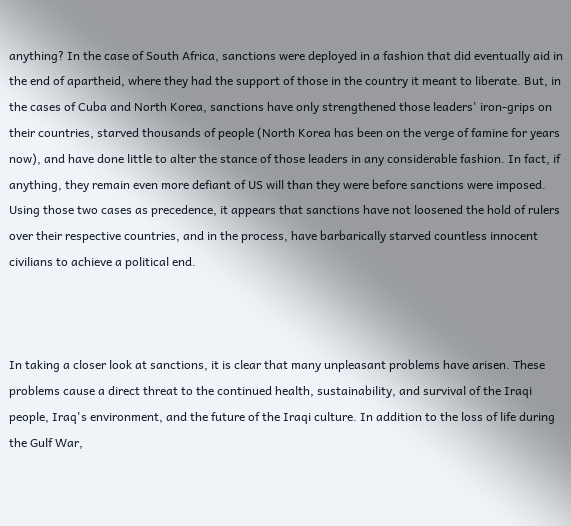anything? In the case of South Africa, sanctions were deployed in a fashion that did eventually aid in the end of apartheid, where they had the support of those in the country it meant to liberate. But, in the cases of Cuba and North Korea, sanctions have only strengthened those leaders' iron-grips on their countries, starved thousands of people (North Korea has been on the verge of famine for years now), and have done little to alter the stance of those leaders in any considerable fashion. In fact, if anything, they remain even more defiant of US will than they were before sanctions were imposed. Using those two cases as precedence, it appears that sanctions have not loosened the hold of rulers over their respective countries, and in the process, have barbarically starved countless innocent civilians to achieve a political end.



In taking a closer look at sanctions, it is clear that many unpleasant problems have arisen. These problems cause a direct threat to the continued health, sustainability, and survival of the Iraqi people, Iraq's environment, and the future of the Iraqi culture. In addition to the loss of life during the Gulf War,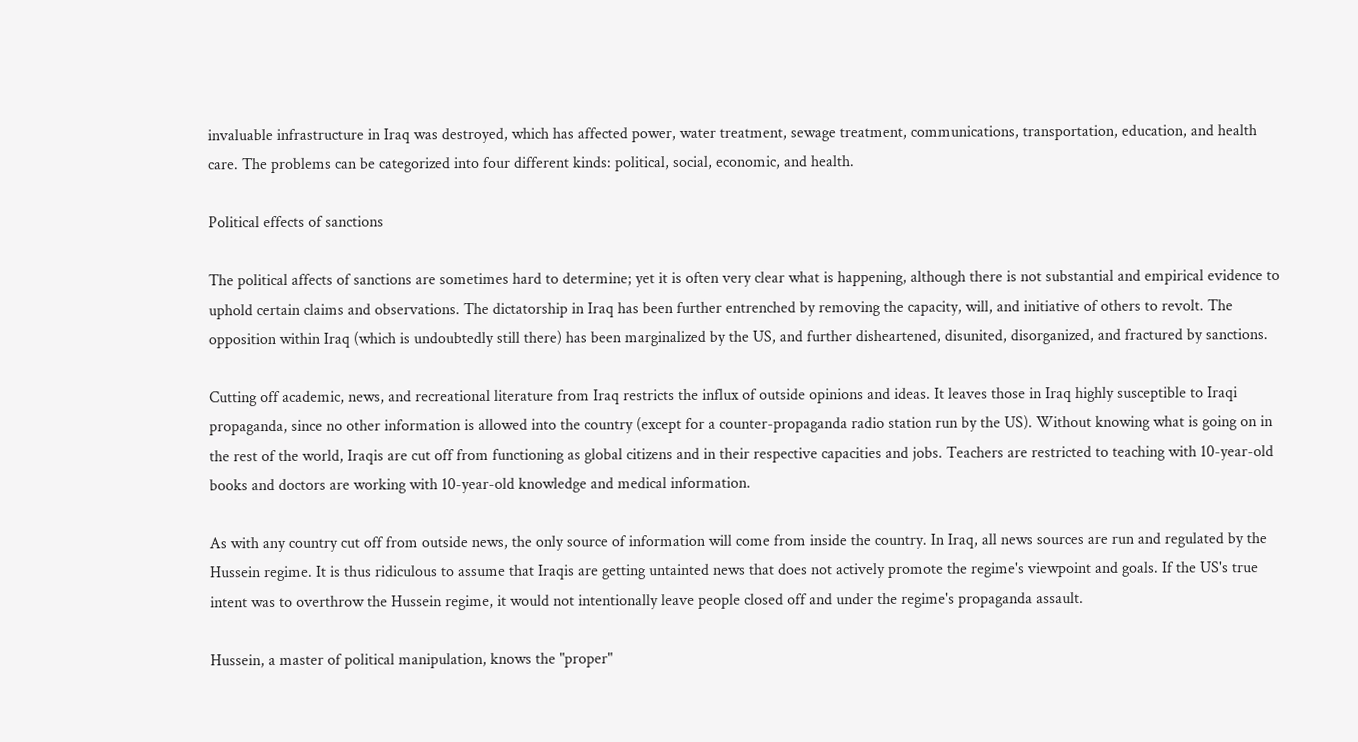invaluable infrastructure in Iraq was destroyed, which has affected power, water treatment, sewage treatment, communications, transportation, education, and health care. The problems can be categorized into four different kinds: political, social, economic, and health.

Political effects of sanctions

The political affects of sanctions are sometimes hard to determine; yet it is often very clear what is happening, although there is not substantial and empirical evidence to uphold certain claims and observations. The dictatorship in Iraq has been further entrenched by removing the capacity, will, and initiative of others to revolt. The opposition within Iraq (which is undoubtedly still there) has been marginalized by the US, and further disheartened, disunited, disorganized, and fractured by sanctions.

Cutting off academic, news, and recreational literature from Iraq restricts the influx of outside opinions and ideas. It leaves those in Iraq highly susceptible to Iraqi propaganda, since no other information is allowed into the country (except for a counter-propaganda radio station run by the US). Without knowing what is going on in the rest of the world, Iraqis are cut off from functioning as global citizens and in their respective capacities and jobs. Teachers are restricted to teaching with 10-year-old books and doctors are working with 10-year-old knowledge and medical information.

As with any country cut off from outside news, the only source of information will come from inside the country. In Iraq, all news sources are run and regulated by the Hussein regime. It is thus ridiculous to assume that Iraqis are getting untainted news that does not actively promote the regime's viewpoint and goals. If the US's true intent was to overthrow the Hussein regime, it would not intentionally leave people closed off and under the regime's propaganda assault.

Hussein, a master of political manipulation, knows the "proper"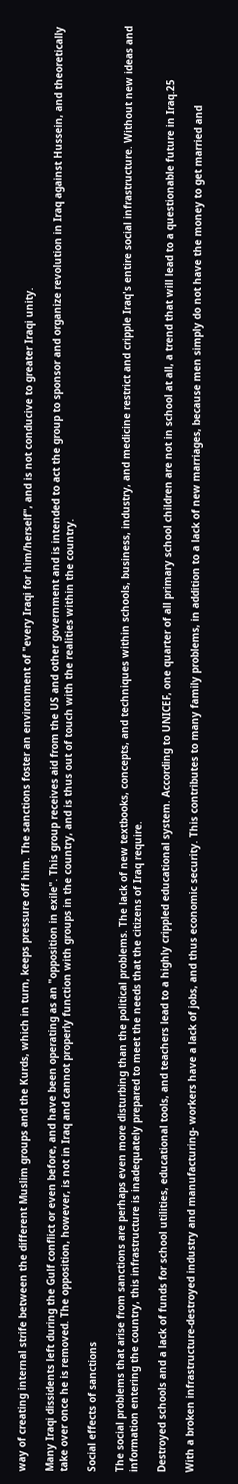way of creating internal strife between the different Muslim groups and the Kurds, which in turn, keeps pressure off him. The sanctions foster an environment of "every Iraqi for him/herself", and is not conducive to greater Iraqi unity.

Many Iraqi dissidents left during the Gulf conflict or even before, and have been operating as an "opposition in exile". This group receives aid from the US and other government and is intended to act the group to sponsor and organize revolution in Iraq against Hussein, and theoretically take over once he is removed. The opposition, however, is not in Iraq and cannot properly function with groups in the country, and is thus out of touch with the realities within the country.

Social effects of sanctions

The social problems that arise from sanctions are perhaps even more disturbing than the political problems. The lack of new textbooks, concepts, and techniques within schools, business, industry, and medicine restrict and cripple Iraq's entire social infrastructure. Without new ideas and information entering the country, this infrastructure is inadequately prepared to meet the needs that the citizens of Iraq require.

Destroyed schools and a lack of funds for school utilities, educational tools, and teachers lead to a highly crippled educational system. According to UNICEF, one quarter of all primary school children are not in school at all, a trend that will lead to a questionable future in Iraq.25

With a broken infrastructure-destroyed industry and manufacturing- workers have a lack of jobs, and thus economic security. This contributes to many family problems, in addition to a lack of new marriages, because men simply do not have the money to get married and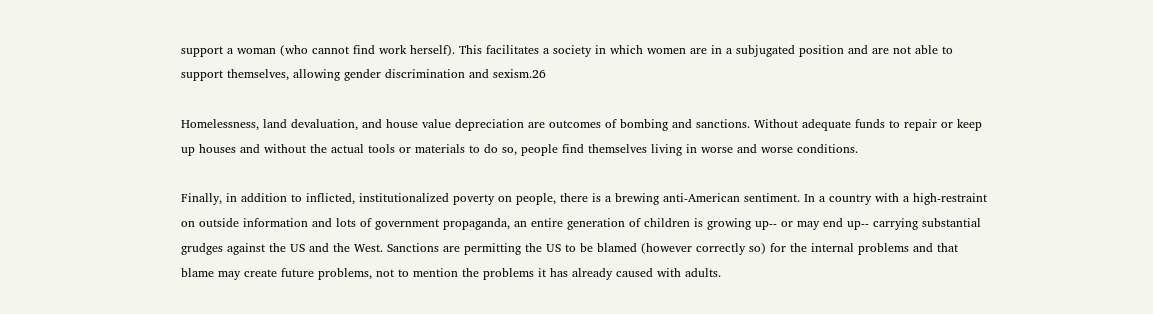support a woman (who cannot find work herself). This facilitates a society in which women are in a subjugated position and are not able to support themselves, allowing gender discrimination and sexism.26

Homelessness, land devaluation, and house value depreciation are outcomes of bombing and sanctions. Without adequate funds to repair or keep up houses and without the actual tools or materials to do so, people find themselves living in worse and worse conditions.

Finally, in addition to inflicted, institutionalized poverty on people, there is a brewing anti-American sentiment. In a country with a high-restraint on outside information and lots of government propaganda, an entire generation of children is growing up-- or may end up-- carrying substantial grudges against the US and the West. Sanctions are permitting the US to be blamed (however correctly so) for the internal problems and that blame may create future problems, not to mention the problems it has already caused with adults.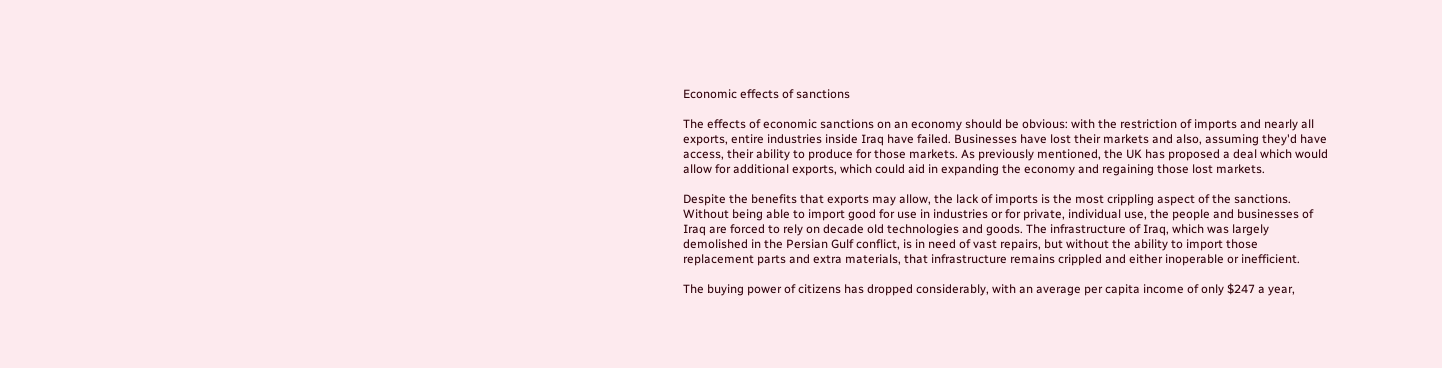Economic effects of sanctions

The effects of economic sanctions on an economy should be obvious: with the restriction of imports and nearly all exports, entire industries inside Iraq have failed. Businesses have lost their markets and also, assuming they'd have access, their ability to produce for those markets. As previously mentioned, the UK has proposed a deal which would allow for additional exports, which could aid in expanding the economy and regaining those lost markets.

Despite the benefits that exports may allow, the lack of imports is the most crippling aspect of the sanctions. Without being able to import good for use in industries or for private, individual use, the people and businesses of Iraq are forced to rely on decade old technologies and goods. The infrastructure of Iraq, which was largely demolished in the Persian Gulf conflict, is in need of vast repairs, but without the ability to import those replacement parts and extra materials, that infrastructure remains crippled and either inoperable or inefficient.

The buying power of citizens has dropped considerably, with an average per capita income of only $247 a year,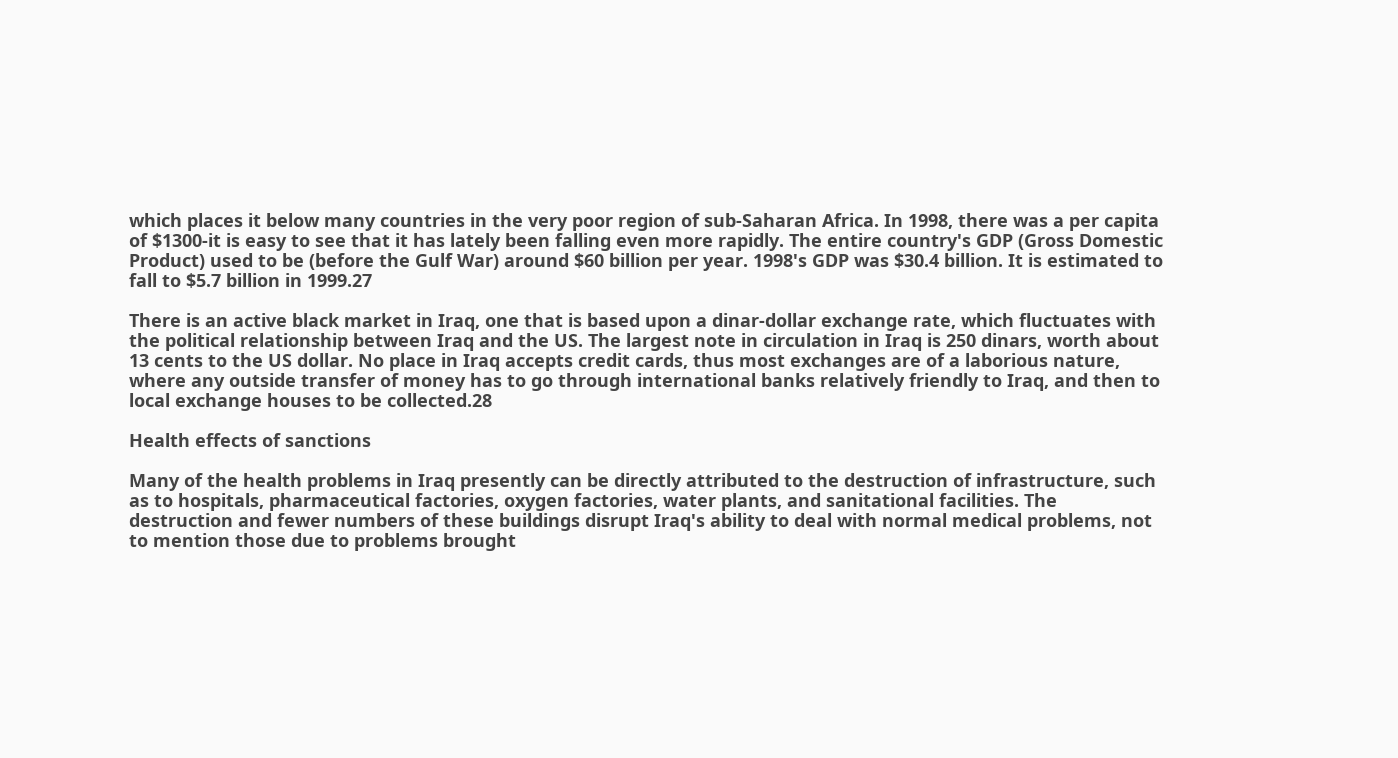which places it below many countries in the very poor region of sub-Saharan Africa. In 1998, there was a per capita of $1300-it is easy to see that it has lately been falling even more rapidly. The entire country's GDP (Gross Domestic Product) used to be (before the Gulf War) around $60 billion per year. 1998's GDP was $30.4 billion. It is estimated to fall to $5.7 billion in 1999.27

There is an active black market in Iraq, one that is based upon a dinar-dollar exchange rate, which fluctuates with the political relationship between Iraq and the US. The largest note in circulation in Iraq is 250 dinars, worth about 13 cents to the US dollar. No place in Iraq accepts credit cards, thus most exchanges are of a laborious nature, where any outside transfer of money has to go through international banks relatively friendly to Iraq, and then to local exchange houses to be collected.28

Health effects of sanctions

Many of the health problems in Iraq presently can be directly attributed to the destruction of infrastructure, such as to hospitals, pharmaceutical factories, oxygen factories, water plants, and sanitational facilities. The destruction and fewer numbers of these buildings disrupt Iraq's ability to deal with normal medical problems, not to mention those due to problems brought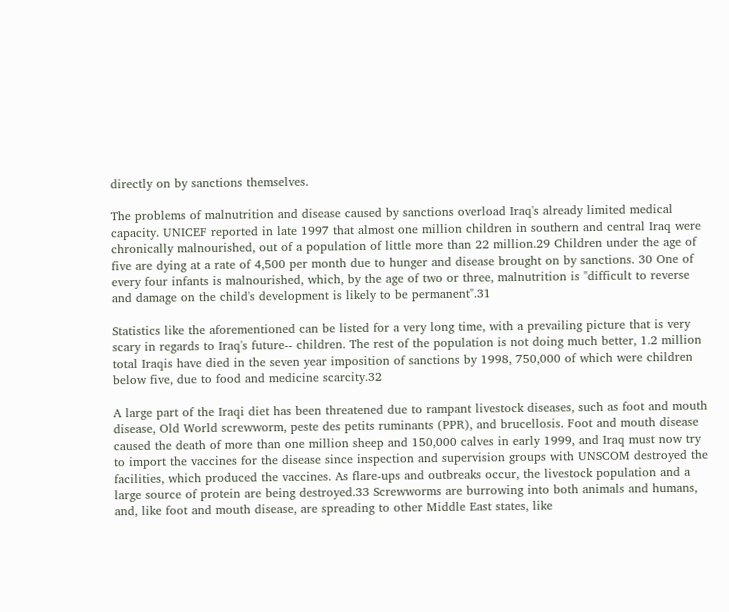directly on by sanctions themselves.

The problems of malnutrition and disease caused by sanctions overload Iraq's already limited medical capacity. UNICEF reported in late 1997 that almost one million children in southern and central Iraq were chronically malnourished, out of a population of little more than 22 million.29 Children under the age of five are dying at a rate of 4,500 per month due to hunger and disease brought on by sanctions. 30 One of every four infants is malnourished, which, by the age of two or three, malnutrition is "difficult to reverse and damage on the child's development is likely to be permanent".31

Statistics like the aforementioned can be listed for a very long time, with a prevailing picture that is very scary in regards to Iraq's future-- children. The rest of the population is not doing much better, 1.2 million total Iraqis have died in the seven year imposition of sanctions by 1998, 750,000 of which were children below five, due to food and medicine scarcity.32

A large part of the Iraqi diet has been threatened due to rampant livestock diseases, such as foot and mouth disease, Old World screwworm, peste des petits ruminants (PPR), and brucellosis. Foot and mouth disease caused the death of more than one million sheep and 150,000 calves in early 1999, and Iraq must now try to import the vaccines for the disease since inspection and supervision groups with UNSCOM destroyed the facilities, which produced the vaccines. As flare-ups and outbreaks occur, the livestock population and a large source of protein are being destroyed.33 Screwworms are burrowing into both animals and humans, and, like foot and mouth disease, are spreading to other Middle East states, like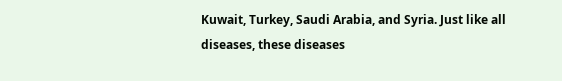Kuwait, Turkey, Saudi Arabia, and Syria. Just like all diseases, these diseases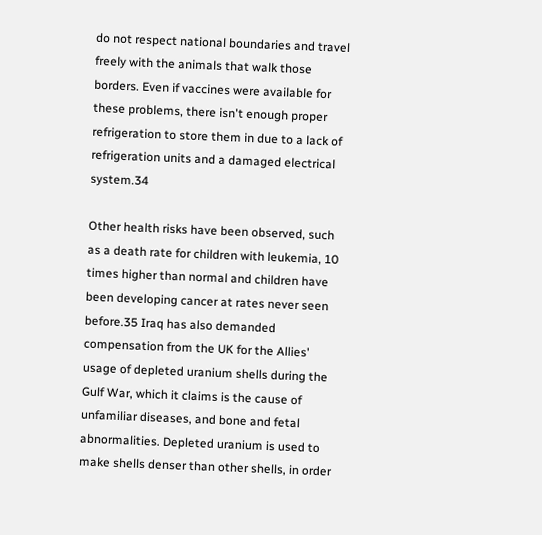do not respect national boundaries and travel freely with the animals that walk those borders. Even if vaccines were available for these problems, there isn't enough proper refrigeration to store them in due to a lack of refrigeration units and a damaged electrical system.34

Other health risks have been observed, such as a death rate for children with leukemia, 10 times higher than normal and children have been developing cancer at rates never seen before.35 Iraq has also demanded compensation from the UK for the Allies' usage of depleted uranium shells during the Gulf War, which it claims is the cause of unfamiliar diseases, and bone and fetal abnormalities. Depleted uranium is used to make shells denser than other shells, in order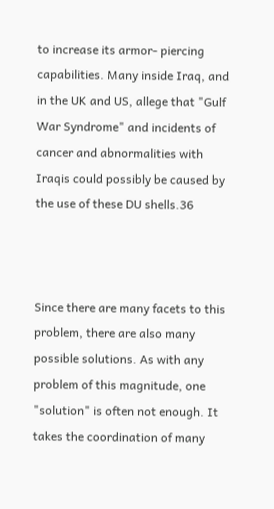to increase its armor- piercing capabilities. Many inside Iraq, and in the UK and US, allege that "Gulf War Syndrome" and incidents of cancer and abnormalities with Iraqis could possibly be caused by the use of these DU shells.36



Since there are many facets to this problem, there are also many possible solutions. As with any problem of this magnitude, one "solution" is often not enough. It takes the coordination of many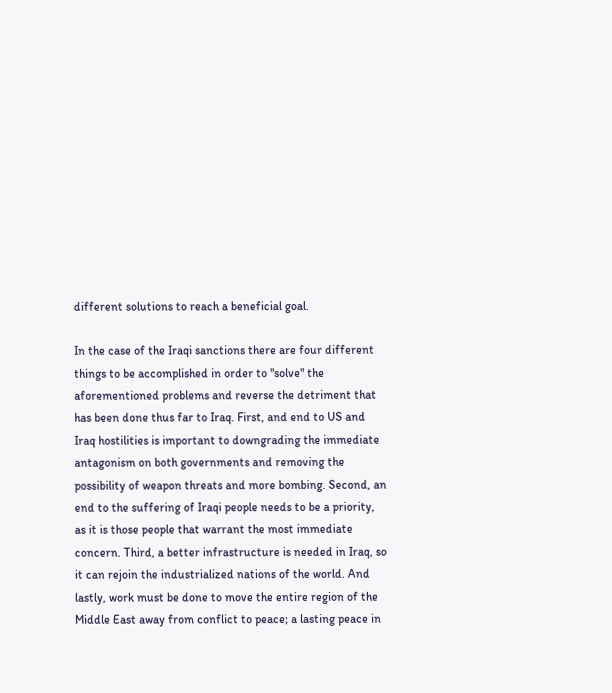different solutions to reach a beneficial goal.

In the case of the Iraqi sanctions there are four different things to be accomplished in order to "solve" the aforementioned problems and reverse the detriment that has been done thus far to Iraq. First, and end to US and Iraq hostilities is important to downgrading the immediate antagonism on both governments and removing the possibility of weapon threats and more bombing. Second, an end to the suffering of Iraqi people needs to be a priority, as it is those people that warrant the most immediate concern. Third, a better infrastructure is needed in Iraq, so it can rejoin the industrialized nations of the world. And lastly, work must be done to move the entire region of the Middle East away from conflict to peace; a lasting peace in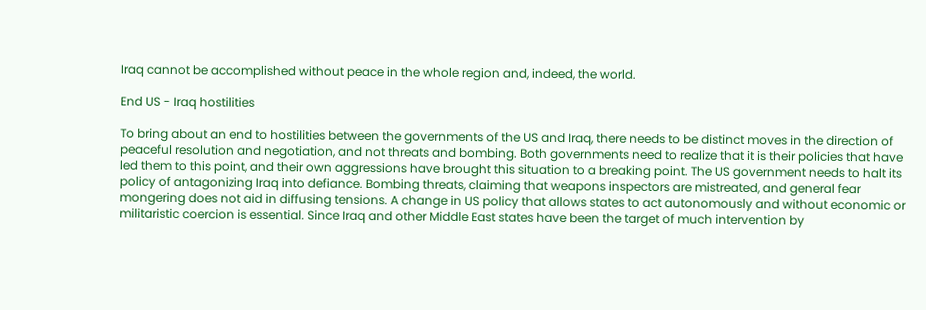Iraq cannot be accomplished without peace in the whole region and, indeed, the world.

End US - Iraq hostilities

To bring about an end to hostilities between the governments of the US and Iraq, there needs to be distinct moves in the direction of peaceful resolution and negotiation, and not threats and bombing. Both governments need to realize that it is their policies that have led them to this point, and their own aggressions have brought this situation to a breaking point. The US government needs to halt its policy of antagonizing Iraq into defiance. Bombing threats, claiming that weapons inspectors are mistreated, and general fear mongering does not aid in diffusing tensions. A change in US policy that allows states to act autonomously and without economic or militaristic coercion is essential. Since Iraq and other Middle East states have been the target of much intervention by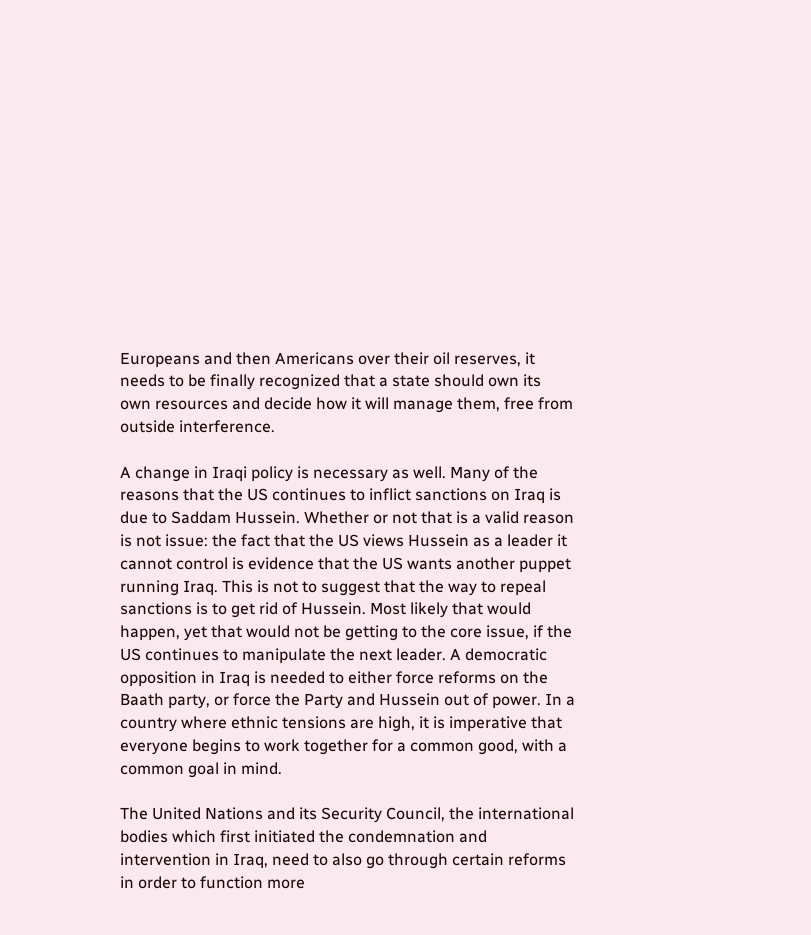Europeans and then Americans over their oil reserves, it needs to be finally recognized that a state should own its own resources and decide how it will manage them, free from outside interference.

A change in Iraqi policy is necessary as well. Many of the reasons that the US continues to inflict sanctions on Iraq is due to Saddam Hussein. Whether or not that is a valid reason is not issue: the fact that the US views Hussein as a leader it cannot control is evidence that the US wants another puppet running Iraq. This is not to suggest that the way to repeal sanctions is to get rid of Hussein. Most likely that would happen, yet that would not be getting to the core issue, if the US continues to manipulate the next leader. A democratic opposition in Iraq is needed to either force reforms on the Baath party, or force the Party and Hussein out of power. In a country where ethnic tensions are high, it is imperative that everyone begins to work together for a common good, with a common goal in mind.

The United Nations and its Security Council, the international bodies which first initiated the condemnation and intervention in Iraq, need to also go through certain reforms in order to function more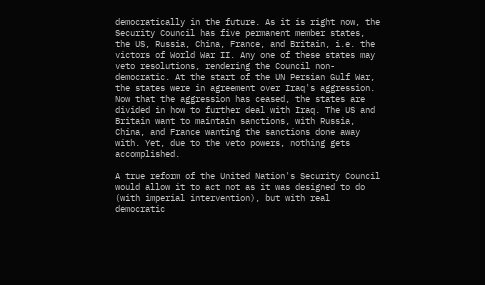democratically in the future. As it is right now, the Security Council has five permanent member states, the US, Russia, China, France, and Britain, i.e. the victors of World War II. Any one of these states may veto resolutions, rendering the Council non-democratic. At the start of the UN Persian Gulf War, the states were in agreement over Iraq's aggression. Now that the aggression has ceased, the states are divided in how to further deal with Iraq. The US and Britain want to maintain sanctions, with Russia, China, and France wanting the sanctions done away with. Yet, due to the veto powers, nothing gets accomplished.

A true reform of the United Nation's Security Council would allow it to act not as it was designed to do (with imperial intervention), but with real democratic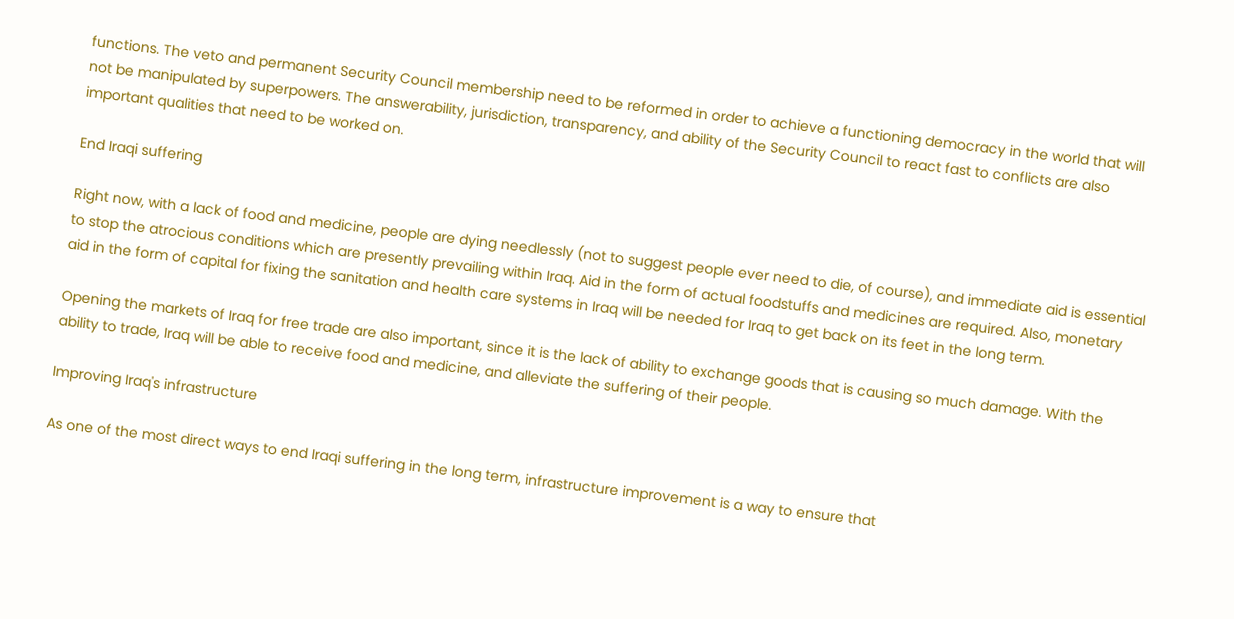functions. The veto and permanent Security Council membership need to be reformed in order to achieve a functioning democracy in the world that will not be manipulated by superpowers. The answerability, jurisdiction, transparency, and ability of the Security Council to react fast to conflicts are also important qualities that need to be worked on.

End Iraqi suffering

Right now, with a lack of food and medicine, people are dying needlessly (not to suggest people ever need to die, of course), and immediate aid is essential to stop the atrocious conditions which are presently prevailing within Iraq. Aid in the form of actual foodstuffs and medicines are required. Also, monetary aid in the form of capital for fixing the sanitation and health care systems in Iraq will be needed for Iraq to get back on its feet in the long term.

Opening the markets of Iraq for free trade are also important, since it is the lack of ability to exchange goods that is causing so much damage. With the ability to trade, Iraq will be able to receive food and medicine, and alleviate the suffering of their people.

Improving Iraq's infrastructure

As one of the most direct ways to end Iraqi suffering in the long term, infrastructure improvement is a way to ensure that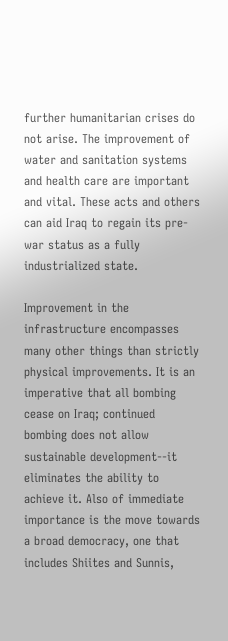further humanitarian crises do not arise. The improvement of water and sanitation systems and health care are important and vital. These acts and others can aid Iraq to regain its pre-war status as a fully industrialized state.

Improvement in the infrastructure encompasses many other things than strictly physical improvements. It is an imperative that all bombing cease on Iraq; continued bombing does not allow sustainable development--it eliminates the ability to achieve it. Also of immediate importance is the move towards a broad democracy, one that includes Shiites and Sunnis,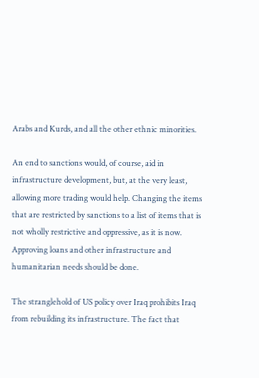Arabs and Kurds, and all the other ethnic minorities.

An end to sanctions would, of course, aid in infrastructure development, but, at the very least, allowing more trading would help. Changing the items that are restricted by sanctions to a list of items that is not wholly restrictive and oppressive, as it is now. Approving loans and other infrastructure and humanitarian needs should be done.

The stranglehold of US policy over Iraq prohibits Iraq from rebuilding its infrastructure. The fact that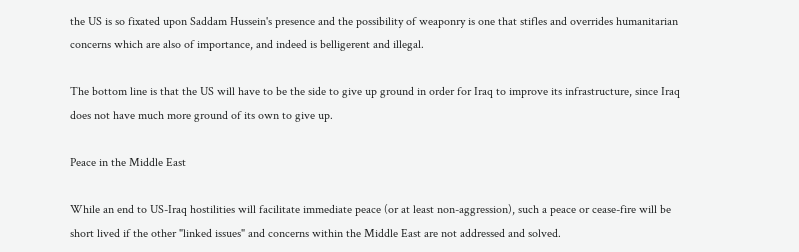the US is so fixated upon Saddam Hussein's presence and the possibility of weaponry is one that stifles and overrides humanitarian concerns which are also of importance, and indeed is belligerent and illegal.

The bottom line is that the US will have to be the side to give up ground in order for Iraq to improve its infrastructure, since Iraq does not have much more ground of its own to give up.

Peace in the Middle East

While an end to US-Iraq hostilities will facilitate immediate peace (or at least non-aggression), such a peace or cease-fire will be short lived if the other "linked issues" and concerns within the Middle East are not addressed and solved.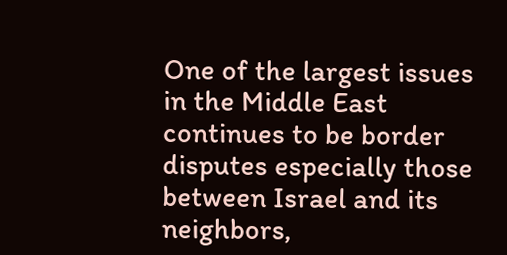One of the largest issues in the Middle East continues to be border disputes especially those between Israel and its neighbors,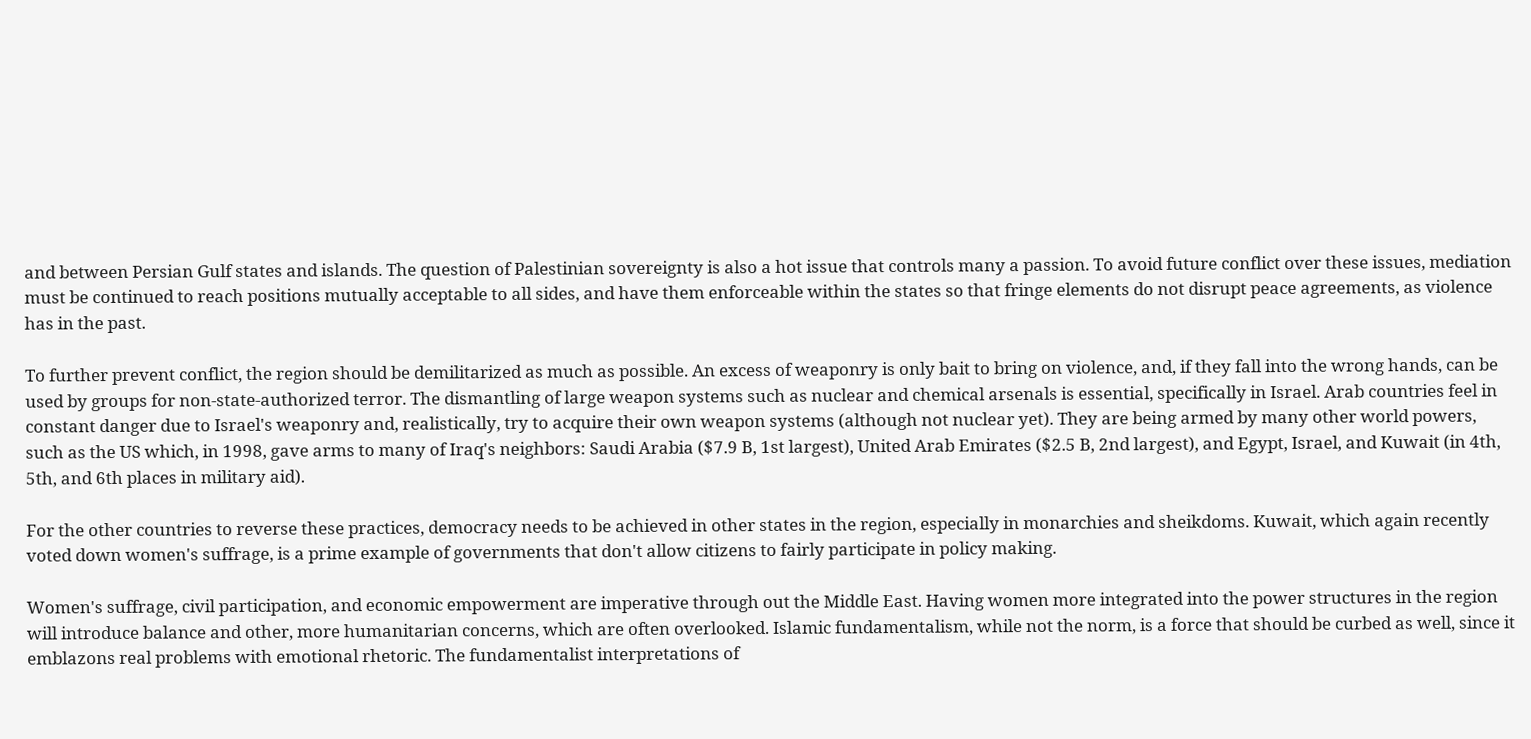and between Persian Gulf states and islands. The question of Palestinian sovereignty is also a hot issue that controls many a passion. To avoid future conflict over these issues, mediation must be continued to reach positions mutually acceptable to all sides, and have them enforceable within the states so that fringe elements do not disrupt peace agreements, as violence has in the past.

To further prevent conflict, the region should be demilitarized as much as possible. An excess of weaponry is only bait to bring on violence, and, if they fall into the wrong hands, can be used by groups for non-state-authorized terror. The dismantling of large weapon systems such as nuclear and chemical arsenals is essential, specifically in Israel. Arab countries feel in constant danger due to Israel's weaponry and, realistically, try to acquire their own weapon systems (although not nuclear yet). They are being armed by many other world powers, such as the US which, in 1998, gave arms to many of Iraq's neighbors: Saudi Arabia ($7.9 B, 1st largest), United Arab Emirates ($2.5 B, 2nd largest), and Egypt, Israel, and Kuwait (in 4th, 5th, and 6th places in military aid).

For the other countries to reverse these practices, democracy needs to be achieved in other states in the region, especially in monarchies and sheikdoms. Kuwait, which again recently voted down women's suffrage, is a prime example of governments that don't allow citizens to fairly participate in policy making.

Women's suffrage, civil participation, and economic empowerment are imperative through out the Middle East. Having women more integrated into the power structures in the region will introduce balance and other, more humanitarian concerns, which are often overlooked. Islamic fundamentalism, while not the norm, is a force that should be curbed as well, since it emblazons real problems with emotional rhetoric. The fundamentalist interpretations of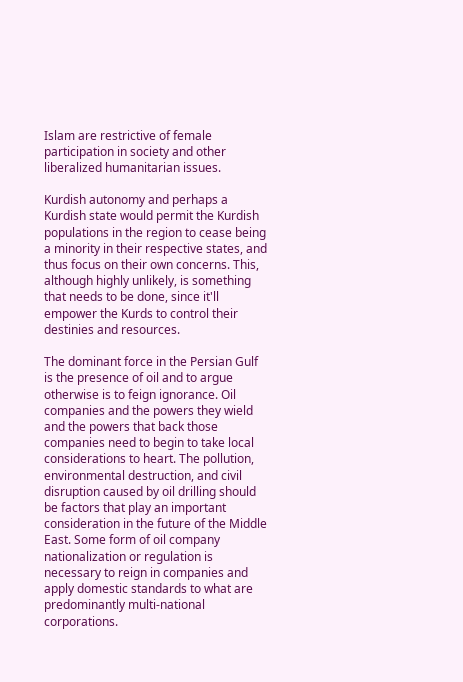Islam are restrictive of female participation in society and other liberalized humanitarian issues.

Kurdish autonomy and perhaps a Kurdish state would permit the Kurdish populations in the region to cease being a minority in their respective states, and thus focus on their own concerns. This, although highly unlikely, is something that needs to be done, since it'll empower the Kurds to control their destinies and resources.

The dominant force in the Persian Gulf is the presence of oil and to argue otherwise is to feign ignorance. Oil companies and the powers they wield and the powers that back those companies need to begin to take local considerations to heart. The pollution, environmental destruction, and civil disruption caused by oil drilling should be factors that play an important consideration in the future of the Middle East. Some form of oil company nationalization or regulation is necessary to reign in companies and apply domestic standards to what are predominantly multi-national corporations.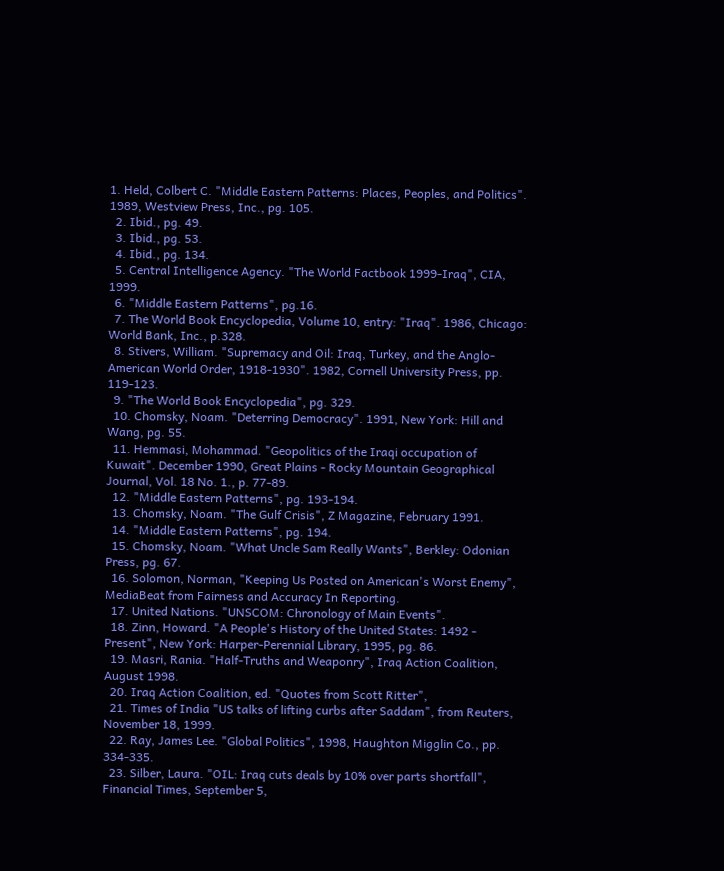1. Held, Colbert C. "Middle Eastern Patterns: Places, Peoples, and Politics". 1989, Westview Press, Inc., pg. 105.
  2. Ibid., pg. 49.
  3. Ibid., pg. 53.
  4. Ibid., pg. 134.
  5. Central Intelligence Agency. "The World Factbook 1999-Iraq", CIA, 1999.
  6. "Middle Eastern Patterns", pg.16.
  7. The World Book Encyclopedia, Volume 10, entry: "Iraq". 1986, Chicago: World Bank, Inc., p.328.
  8. Stivers, William. "Supremacy and Oil: Iraq, Turkey, and the Anglo- American World Order, 1918-1930". 1982, Cornell University Press, pp. 119-123.
  9. "The World Book Encyclopedia", pg. 329.
  10. Chomsky, Noam. "Deterring Democracy". 1991, New York: Hill and Wang, pg. 55.
  11. Hemmasi, Mohammad. "Geopolitics of the Iraqi occupation of Kuwait". December 1990, Great Plains - Rocky Mountain Geographical Journal, Vol. 18 No. 1., p. 77-89.
  12. "Middle Eastern Patterns", pg. 193-194.
  13. Chomsky, Noam. "The Gulf Crisis", Z Magazine, February 1991.
  14. "Middle Eastern Patterns", pg. 194.
  15. Chomsky, Noam. "What Uncle Sam Really Wants", Berkley: Odonian Press, pg. 67.
  16. Solomon, Norman, "Keeping Us Posted on American's Worst Enemy", MediaBeat from Fairness and Accuracy In Reporting.
  17. United Nations. "UNSCOM: Chronology of Main Events".
  18. Zinn, Howard. "A People's History of the United States: 1492 - Present", New York: Harper-Perennial Library, 1995, pg. 86.
  19. Masri, Rania. "Half-Truths and Weaponry", Iraq Action Coalition, August 1998.
  20. Iraq Action Coalition, ed. "Quotes from Scott Ritter",
  21. Times of India "US talks of lifting curbs after Saddam", from Reuters, November 18, 1999.
  22. Ray, James Lee. "Global Politics", 1998, Haughton Migglin Co., pp. 334-335.
  23. Silber, Laura. "OIL: Iraq cuts deals by 10% over parts shortfall", Financial Times, September 5,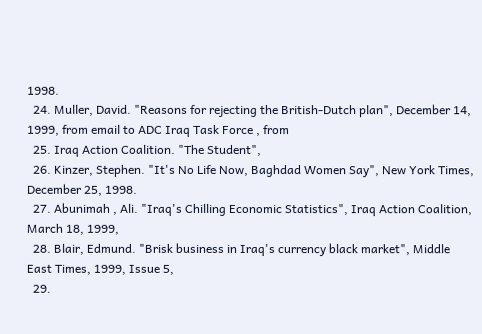1998.
  24. Muller, David. "Reasons for rejecting the British-Dutch plan", December 14, 1999, from email to ADC Iraq Task Force , from
  25. Iraq Action Coalition. "The Student",
  26. Kinzer, Stephen. "It's No Life Now, Baghdad Women Say", New York Times, December 25, 1998.
  27. Abunimah , Ali. "Iraq's Chilling Economic Statistics", Iraq Action Coalition, March 18, 1999,
  28. Blair, Edmund. "Brisk business in Iraq's currency black market", Middle East Times, 1999, Issue 5,
  29.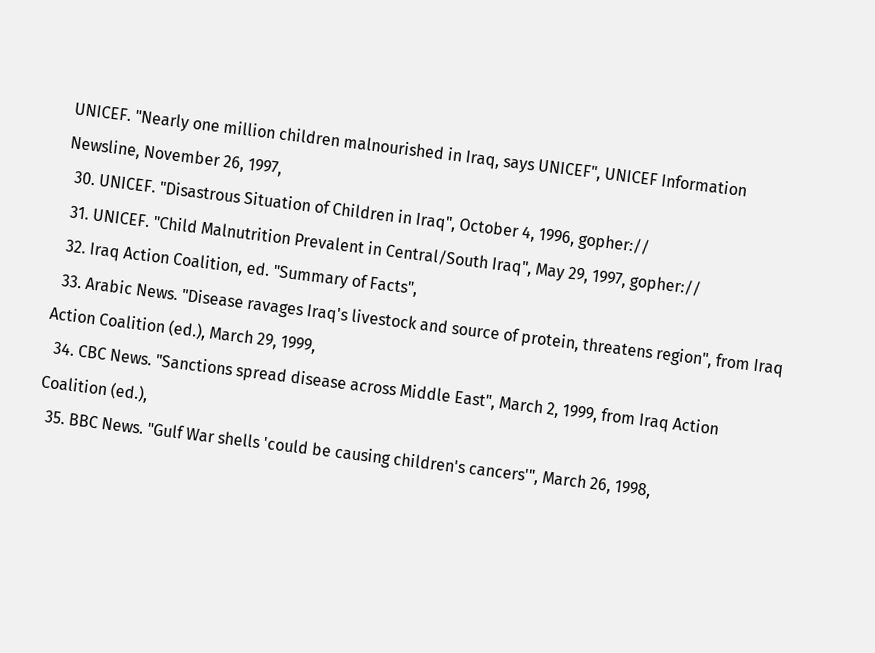UNICEF. "Nearly one million children malnourished in Iraq, says UNICEF", UNICEF Information Newsline, November 26, 1997,
  30. UNICEF. "Disastrous Situation of Children in Iraq", October 4, 1996, gopher://
  31. UNICEF. "Child Malnutrition Prevalent in Central/South Iraq", May 29, 1997, gopher://
  32. Iraq Action Coalition, ed. "Summary of Facts",
  33. Arabic News. "Disease ravages Iraq's livestock and source of protein, threatens region", from Iraq Action Coalition (ed.), March 29, 1999,
  34. CBC News. "Sanctions spread disease across Middle East", March 2, 1999, from Iraq Action Coalition (ed.),
  35. BBC News. "Gulf War shells 'could be causing children's cancers'", March 26, 1998,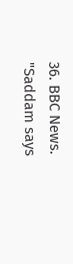36. BBC News. "Saddam says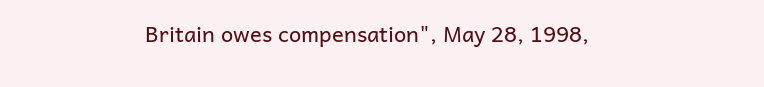Britain owes compensation", May 28, 1998,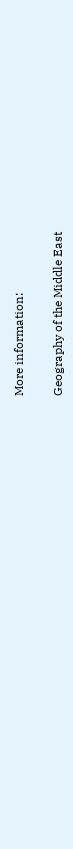More information:


Geography of the Middle East